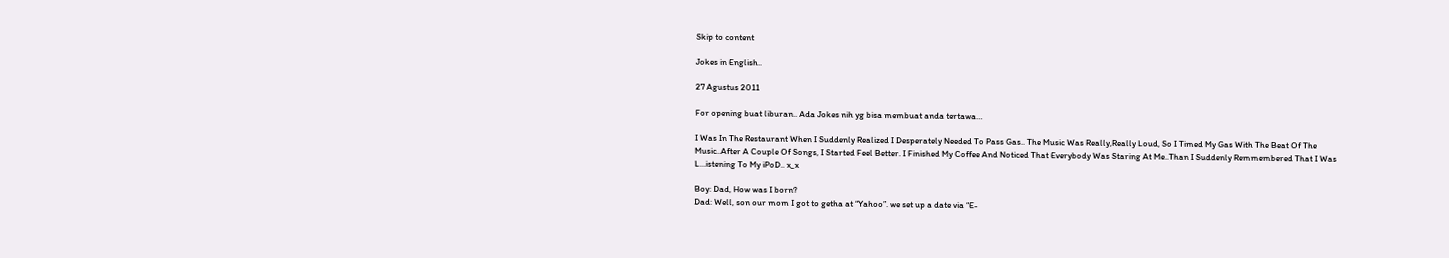Skip to content

Jokes in English..

27 Agustus 2011

For opening buat liburan.. Ada Jokes nih yg bisa membuat anda tertawa…

I Was In The Restaurant When I Suddenly Realized I Desperately Needed To Pass Gas.. The Music Was Really,Really Loud, So I Timed My Gas With The Beat Of The Music..After A Couple Of Songs, I Started Feel Better. I Finished My Coffee And Noticed That Everybody Was Staring At Me..Than I Suddenly Remmembered That I Was L…istening To My iPoD.. x_x

Boy: Dad, How was I born?
Dad: Well, son our mom I got to getha at “Yahoo”. we set up a date via “E-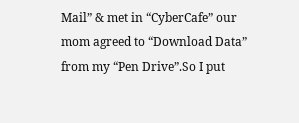Mail” & met in “CyberCafe” our mom agreed to “Download Data” from my “Pen Drive”.So I put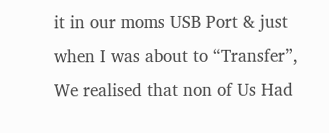it in our moms USB Port & just when I was about to “Transfer”, We realised that non of Us Had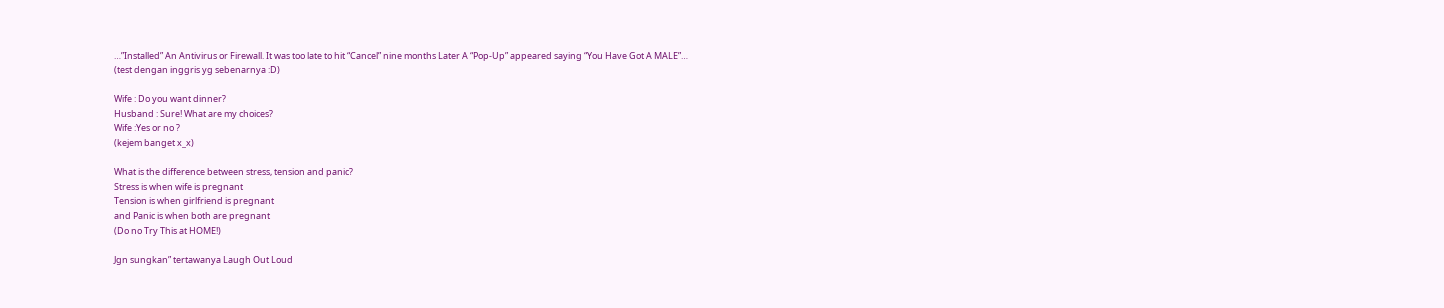…”Installed” An Antivirus or Firewall. It was too late to hit “Cancel” nine months Later A “Pop-Up” appeared saying “You Have Got A MALE”…
(test dengan inggris yg sebenarnya :D)

Wife : Do you want dinner?
Husband : Sure! What are my choices?
Wife :Yes or no ?
(kejem banget x_x)

What is the difference between stress, tension and panic?
Stress is when wife is pregnant
Tension is when girlfriend is pregnant
and Panic is when both are pregnant
(Do no Try This at HOME!)

Jgn sungkan” tertawanya Laugh Out Loud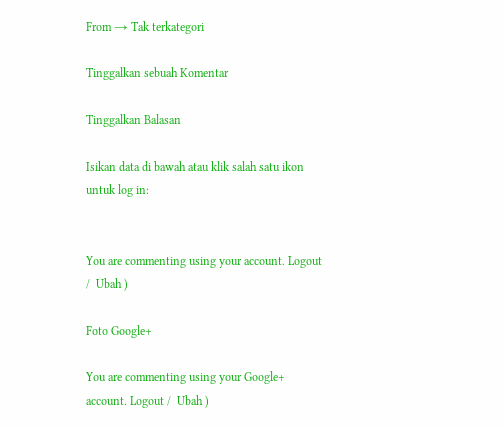From → Tak terkategori

Tinggalkan sebuah Komentar

Tinggalkan Balasan

Isikan data di bawah atau klik salah satu ikon untuk log in:


You are commenting using your account. Logout /  Ubah )

Foto Google+

You are commenting using your Google+ account. Logout /  Ubah )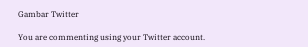Gambar Twitter

You are commenting using your Twitter account.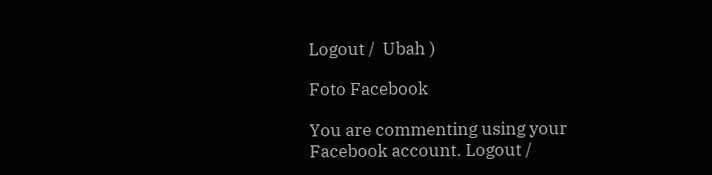Logout /  Ubah )

Foto Facebook

You are commenting using your Facebook account. Logout /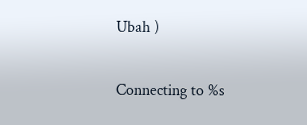Ubah )


Connecting to %s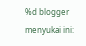%d blogger menyukai ini: